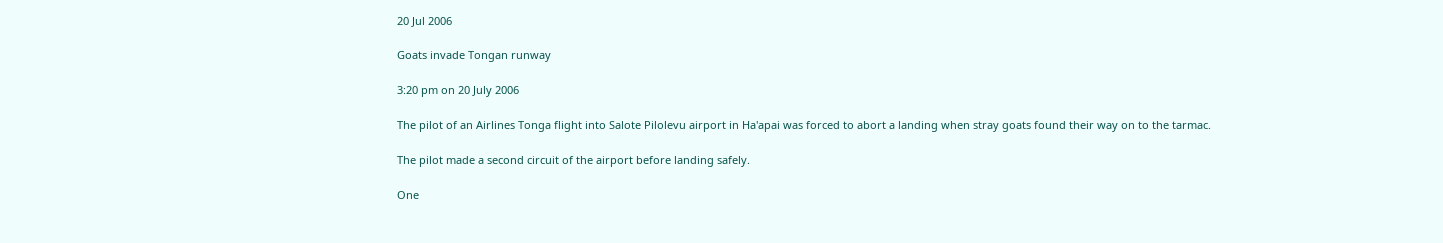20 Jul 2006

Goats invade Tongan runway

3:20 pm on 20 July 2006

The pilot of an Airlines Tonga flight into Salote Pilolevu airport in Ha'apai was forced to abort a landing when stray goats found their way on to the tarmac.

The pilot made a second circuit of the airport before landing safely.

One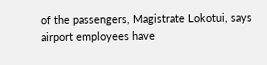of the passengers, Magistrate Lokotui, says airport employees have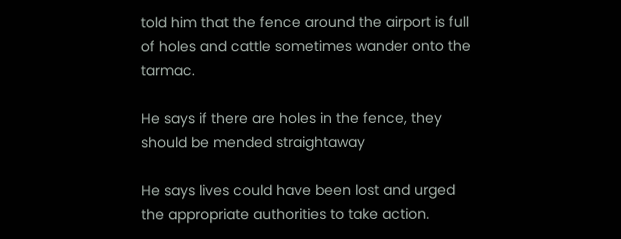told him that the fence around the airport is full of holes and cattle sometimes wander onto the tarmac.

He says if there are holes in the fence, they should be mended straightaway

He says lives could have been lost and urged the appropriate authorities to take action.